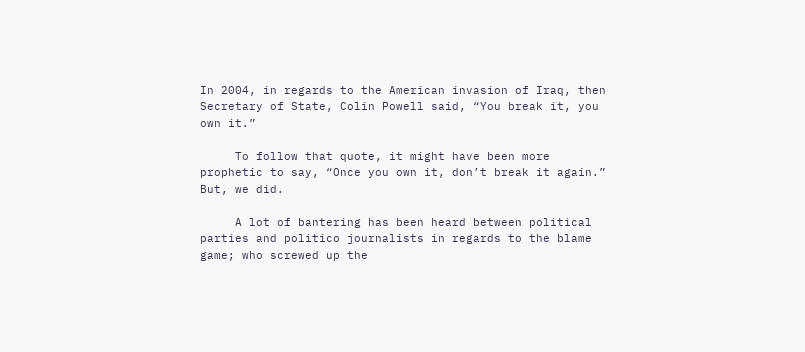In 2004, in regards to the American invasion of Iraq, then Secretary of State, Colin Powell said, “You break it, you own it.”

     To follow that quote, it might have been more prophetic to say, “Once you own it, don’t break it again.” But, we did.

     A lot of bantering has been heard between political parties and politico journalists in regards to the blame game; who screwed up the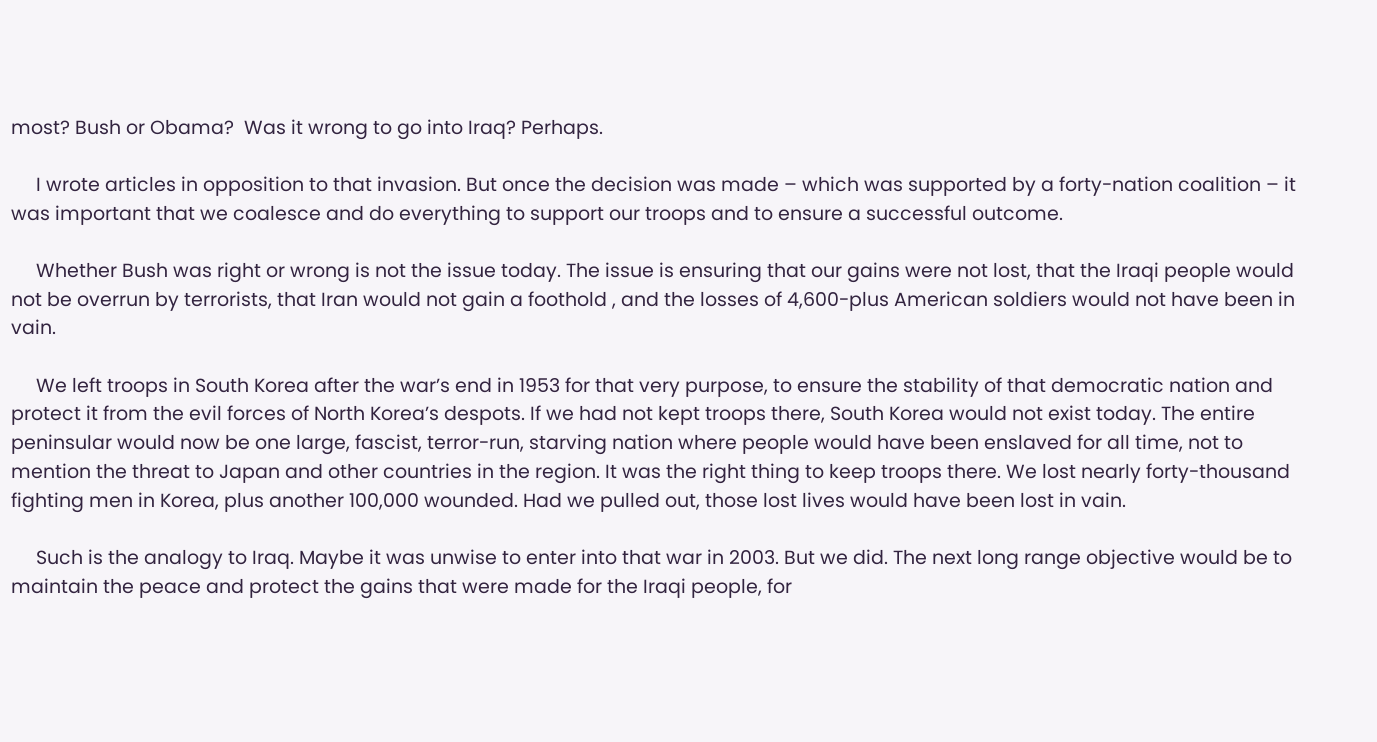most? Bush or Obama?  Was it wrong to go into Iraq? Perhaps.

     I wrote articles in opposition to that invasion. But once the decision was made – which was supported by a forty-nation coalition – it was important that we coalesce and do everything to support our troops and to ensure a successful outcome.

     Whether Bush was right or wrong is not the issue today. The issue is ensuring that our gains were not lost, that the Iraqi people would not be overrun by terrorists, that Iran would not gain a foothold , and the losses of 4,600-plus American soldiers would not have been in vain.

     We left troops in South Korea after the war’s end in 1953 for that very purpose, to ensure the stability of that democratic nation and protect it from the evil forces of North Korea’s despots. If we had not kept troops there, South Korea would not exist today. The entire peninsular would now be one large, fascist, terror-run, starving nation where people would have been enslaved for all time, not to mention the threat to Japan and other countries in the region. It was the right thing to keep troops there. We lost nearly forty-thousand fighting men in Korea, plus another 100,000 wounded. Had we pulled out, those lost lives would have been lost in vain.

     Such is the analogy to Iraq. Maybe it was unwise to enter into that war in 2003. But we did. The next long range objective would be to maintain the peace and protect the gains that were made for the Iraqi people, for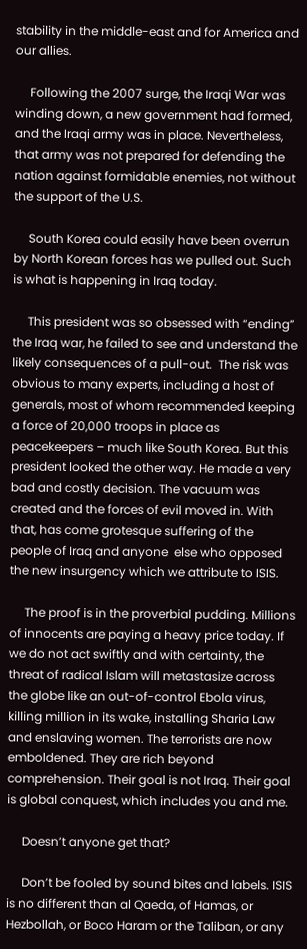stability in the middle-east and for America and our allies.

     Following the 2007 surge, the Iraqi War was winding down, a new government had formed, and the Iraqi army was in place. Nevertheless, that army was not prepared for defending the nation against formidable enemies, not without the support of the U.S.

     South Korea could easily have been overrun by North Korean forces has we pulled out. Such is what is happening in Iraq today.

     This president was so obsessed with “ending” the Iraq war, he failed to see and understand the likely consequences of a pull-out.  The risk was obvious to many experts, including a host of generals, most of whom recommended keeping a force of 20,000 troops in place as peacekeepers – much like South Korea. But this president looked the other way. He made a very bad and costly decision. The vacuum was created and the forces of evil moved in. With that, has come grotesque suffering of the people of Iraq and anyone  else who opposed the new insurgency which we attribute to ISIS.

     The proof is in the proverbial pudding. Millions of innocents are paying a heavy price today. If we do not act swiftly and with certainty, the threat of radical Islam will metastasize across the globe like an out-of-control Ebola virus, killing million in its wake, installing Sharia Law and enslaving women. The terrorists are now emboldened. They are rich beyond comprehension. Their goal is not Iraq. Their goal is global conquest, which includes you and me.

     Doesn’t anyone get that?

     Don’t be fooled by sound bites and labels. ISIS is no different than al Qaeda, of Hamas, or Hezbollah, or Boco Haram or the Taliban, or any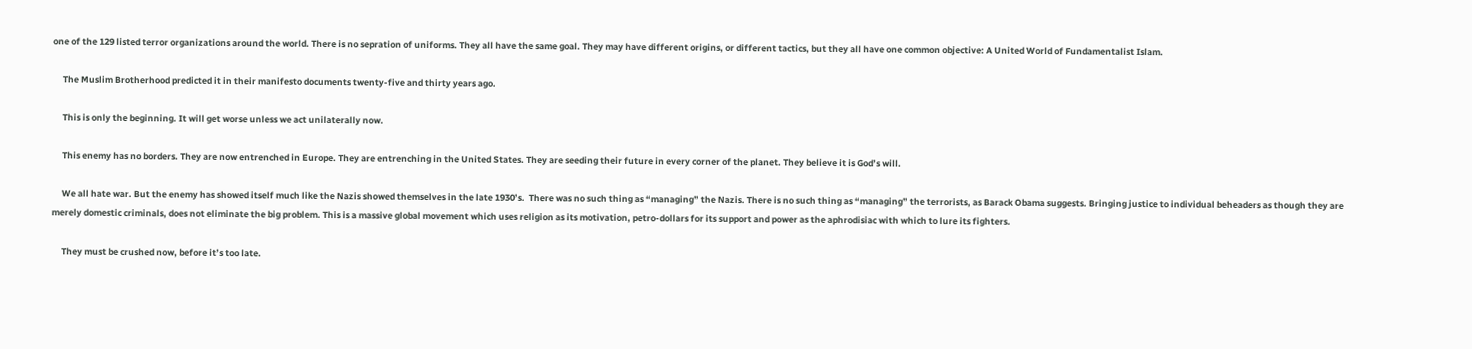one of the 129 listed terror organizations around the world. There is no sepration of uniforms. They all have the same goal. They may have different origins, or different tactics, but they all have one common objective: A United World of Fundamentalist Islam.

     The Muslim Brotherhood predicted it in their manifesto documents twenty-five and thirty years ago.

     This is only the beginning. It will get worse unless we act unilaterally now.

     This enemy has no borders. They are now entrenched in Europe. They are entrenching in the United States. They are seeding their future in every corner of the planet. They believe it is God’s will.

     We all hate war. But the enemy has showed itself much like the Nazis showed themselves in the late 1930’s.  There was no such thing as “managing” the Nazis. There is no such thing as “managing” the terrorists, as Barack Obama suggests. Bringing justice to individual beheaders as though they are merely domestic criminals, does not eliminate the big problem. This is a massive global movement which uses religion as its motivation, petro-dollars for its support and power as the aphrodisiac with which to lure its fighters.

     They must be crushed now, before it’s too late.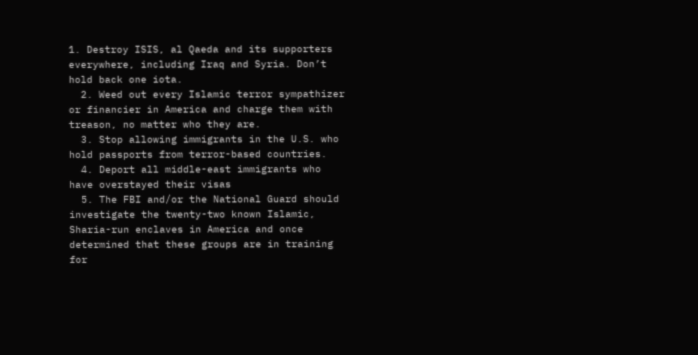1. Destroy ISIS, al Qaeda and its supporters everywhere, including Iraq and Syria. Don’t hold back one iota.
  2. Weed out every Islamic terror sympathizer or financier in America and charge them with treason, no matter who they are.
  3. Stop allowing immigrants in the U.S. who hold passports from terror-based countries.
  4. Deport all middle-east immigrants who have overstayed their visas
  5. The FBI and/or the National Guard should investigate the twenty-two known Islamic, Sharia-run enclaves in America and once determined that these groups are in training for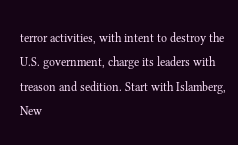terror activities, with intent to destroy the U.S. government, charge its leaders with treason and sedition. Start with Islamberg, New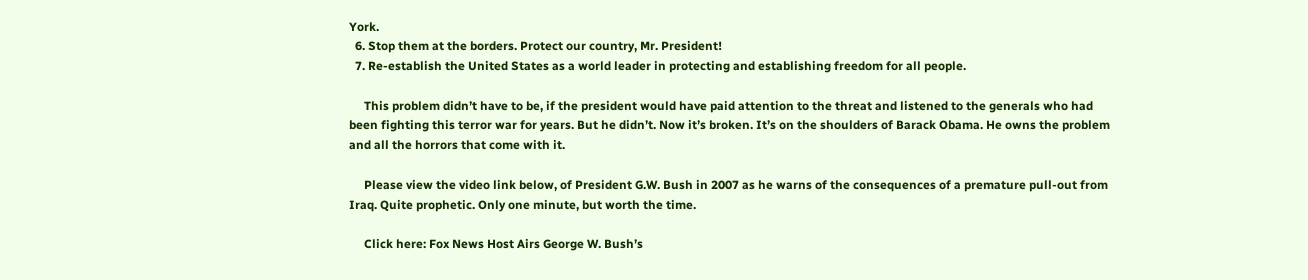York.
  6. Stop them at the borders. Protect our country, Mr. President!
  7. Re-establish the United States as a world leader in protecting and establishing freedom for all people.

     This problem didn’t have to be, if the president would have paid attention to the threat and listened to the generals who had been fighting this terror war for years. But he didn’t. Now it’s broken. It’s on the shoulders of Barack Obama. He owns the problem and all the horrors that come with it.

     Please view the video link below, of President G.W. Bush in 2007 as he warns of the consequences of a premature pull-out from Iraq. Quite prophetic. Only one minute, but worth the time.

     Click here: Fox News Host Airs George W. Bush’s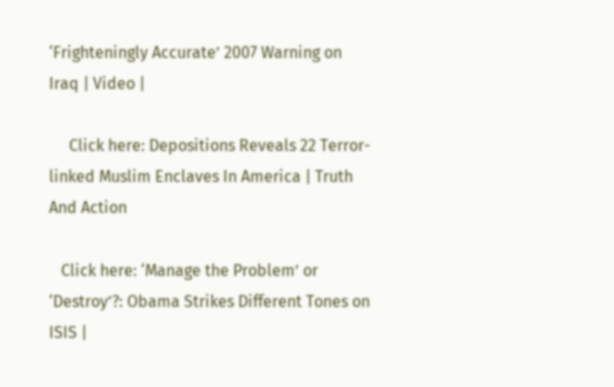‘Frighteningly Accurate’ 2007 Warning on Iraq | Video |

     Click here: Depositions Reveals 22 Terror-linked Muslim Enclaves In America | Truth And Action

   Click here: ‘Manage the Problem’ or ‘Destroy’?: Obama Strikes Different Tones on ISIS |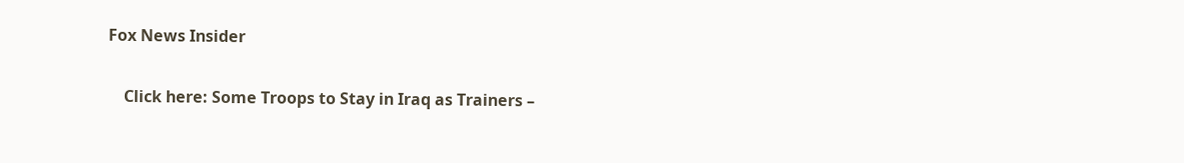Fox News Insider

    Click here: Some Troops to Stay in Iraq as Trainers –